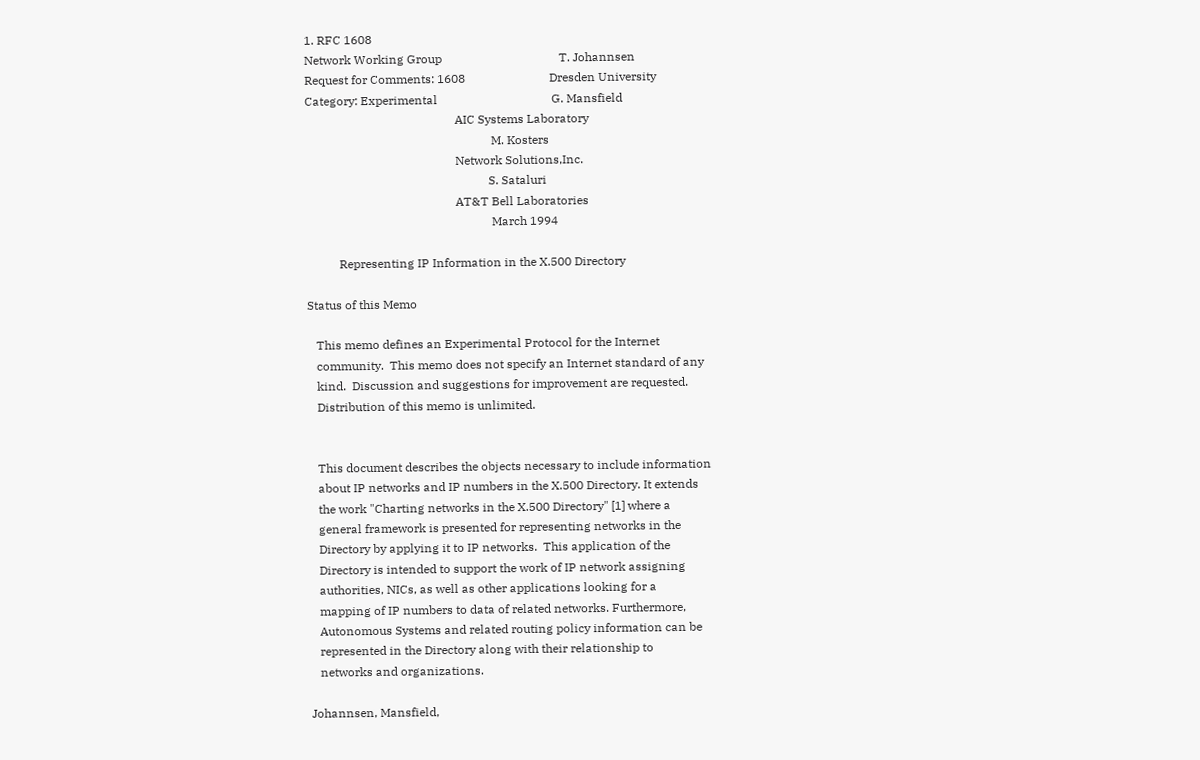1. RFC 1608
Network Working Group                                       T. Johannsen
Request for Comments: 1608                            Dresden University
Category: Experimental                                      G. Mansfield
                                                  AIC Systems Laboratory
                                                              M. Kosters
                                                  Network Solutions,Inc.
                                                             S. Sataluri
                                                  AT&T Bell Laboratories
                                                              March 1994

           Representing IP Information in the X.500 Directory

Status of this Memo

   This memo defines an Experimental Protocol for the Internet
   community.  This memo does not specify an Internet standard of any
   kind.  Discussion and suggestions for improvement are requested.
   Distribution of this memo is unlimited.


   This document describes the objects necessary to include information
   about IP networks and IP numbers in the X.500 Directory. It extends
   the work "Charting networks in the X.500 Directory" [1] where a
   general framework is presented for representing networks in the
   Directory by applying it to IP networks.  This application of the
   Directory is intended to support the work of IP network assigning
   authorities, NICs, as well as other applications looking for a
   mapping of IP numbers to data of related networks. Furthermore,
   Autonomous Systems and related routing policy information can be
   represented in the Directory along with their relationship to
   networks and organizations.

Johannsen, Mansfield,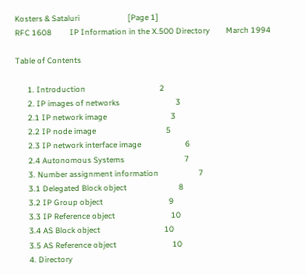Kosters & Sataluri                        [Page 1]
RFC 1608         IP Information in the X.500 Directory        March 1994

Table of Contents

      1. Introduction                                     2
      2. IP images of networks                            3
      2.1 IP network image                                3
      2.2 IP node image                                   5
      2.3 IP network interface image                      6
      2.4 Autonomous Systems                              7
      3. Number assignment information                    7
      3.1 Delegated Block object                          8
      3.2 IP Group object                                 9
      3.3 IP Reference object                            10
      3.4 AS Block object                                10
      3.5 AS Reference object                            10
      4. Directory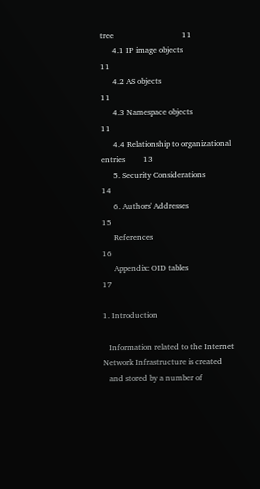tree                                  11
      4.1 IP image objects                               11
      4.2 AS objects                                     11
      4.3 Namespace objects                              11
      4.4 Relationship to organizational entries         13
      5. Security Considerations                         14
      6. Authors' Addresses                              15
      References                                         16
      Appendix: OID tables                               17

1. Introduction

   Information related to the Internet Network Infrastructure is created
   and stored by a number of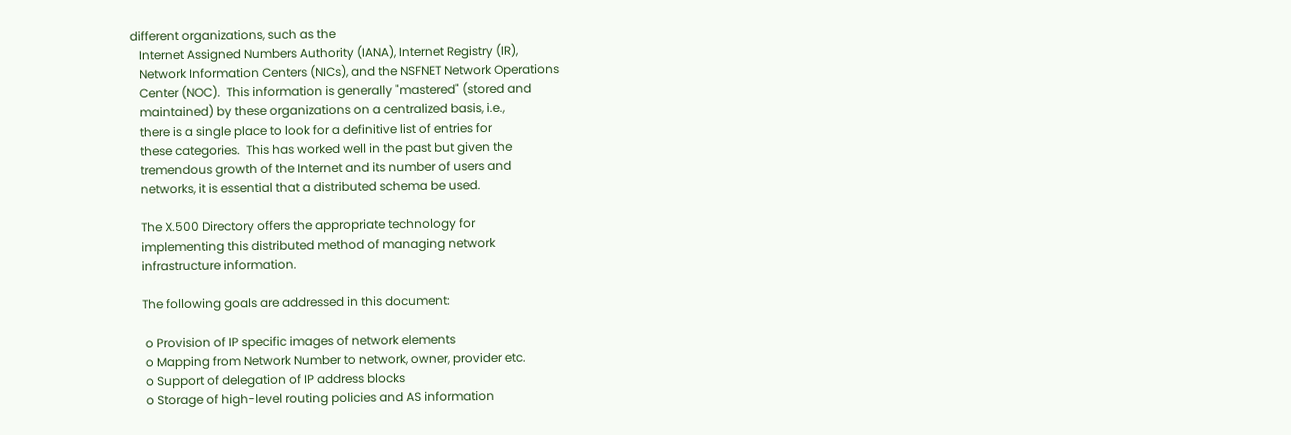different organizations, such as the
   Internet Assigned Numbers Authority (IANA), Internet Registry (IR),
   Network Information Centers (NICs), and the NSFNET Network Operations
   Center (NOC).  This information is generally "mastered" (stored and
   maintained) by these organizations on a centralized basis, i.e.,
   there is a single place to look for a definitive list of entries for
   these categories.  This has worked well in the past but given the
   tremendous growth of the Internet and its number of users and
   networks, it is essential that a distributed schema be used.

   The X.500 Directory offers the appropriate technology for
   implementing this distributed method of managing network
   infrastructure information.

   The following goals are addressed in this document:

    o Provision of IP specific images of network elements
    o Mapping from Network Number to network, owner, provider etc.
    o Support of delegation of IP address blocks
    o Storage of high-level routing policies and AS information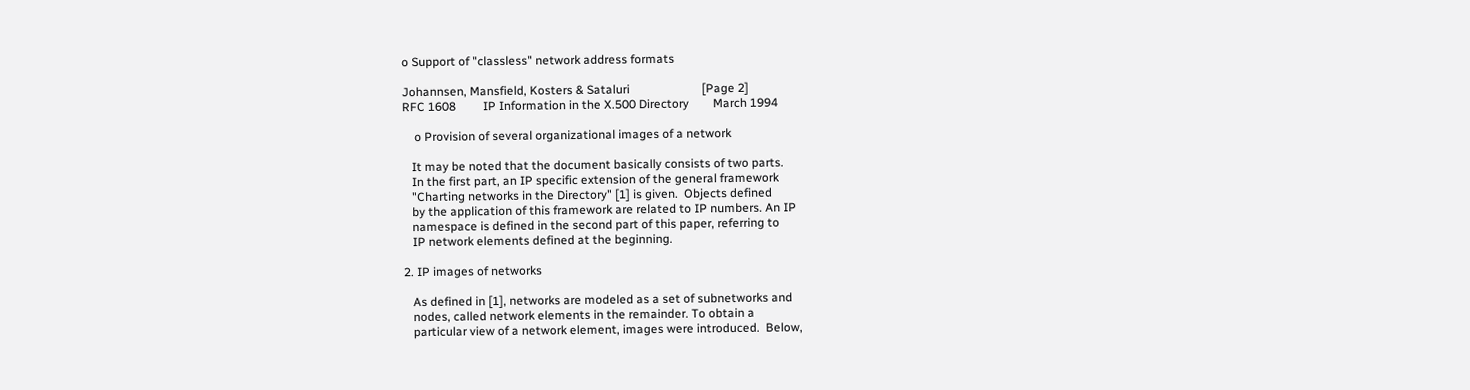o Support of "classless" network address formats

Johannsen, Mansfield, Kosters & Sataluri                        [Page 2]
RFC 1608         IP Information in the X.500 Directory        March 1994

    o Provision of several organizational images of a network

   It may be noted that the document basically consists of two parts.
   In the first part, an IP specific extension of the general framework
   "Charting networks in the Directory" [1] is given.  Objects defined
   by the application of this framework are related to IP numbers. An IP
   namespace is defined in the second part of this paper, referring to
   IP network elements defined at the beginning.

2. IP images of networks

   As defined in [1], networks are modeled as a set of subnetworks and
   nodes, called network elements in the remainder. To obtain a
   particular view of a network element, images were introduced.  Below,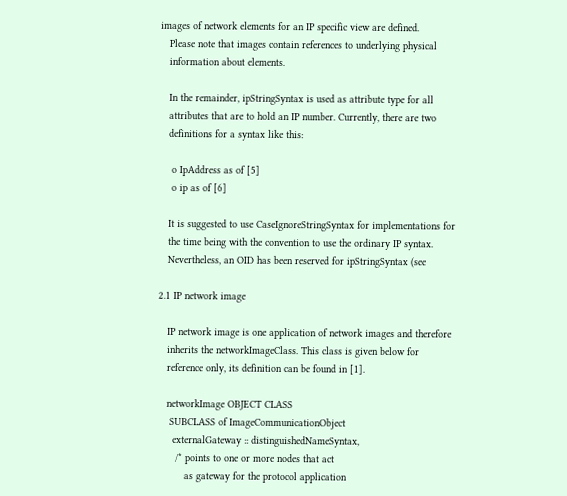images of network elements for an IP specific view are defined.
   Please note that images contain references to underlying physical
   information about elements.

   In the remainder, ipStringSyntax is used as attribute type for all
   attributes that are to hold an IP number. Currently, there are two
   definitions for a syntax like this:

    o IpAddress as of [5]
    o ip as of [6]

   It is suggested to use CaseIgnoreStringSyntax for implementations for
   the time being with the convention to use the ordinary IP syntax.
   Nevertheless, an OID has been reserved for ipStringSyntax (see

2.1 IP network image

   IP network image is one application of network images and therefore
   inherits the networkImageClass. This class is given below for
   reference only, its definition can be found in [1].

   networkImage OBJECT CLASS
    SUBCLASS of ImageCommunicationObject
     externalGateway :: distinguishedNameSyntax,
      /* points to one or more nodes that act
         as gateway for the protocol application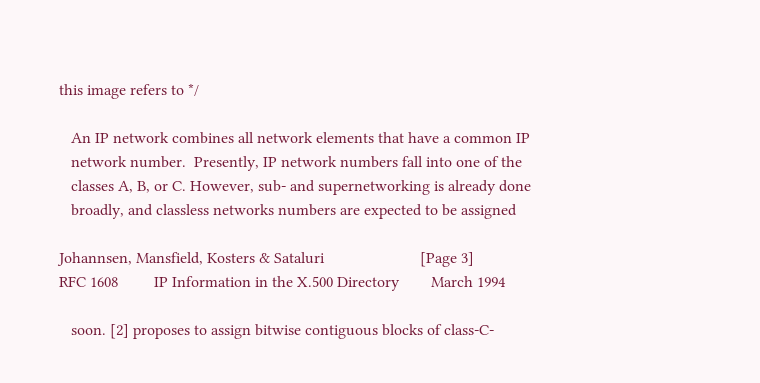this image refers to */

   An IP network combines all network elements that have a common IP
   network number.  Presently, IP network numbers fall into one of the
   classes A, B, or C. However, sub- and supernetworking is already done
   broadly, and classless networks numbers are expected to be assigned

Johannsen, Mansfield, Kosters & Sataluri                        [Page 3]
RFC 1608         IP Information in the X.500 Directory        March 1994

   soon. [2] proposes to assign bitwise contiguous blocks of class-C-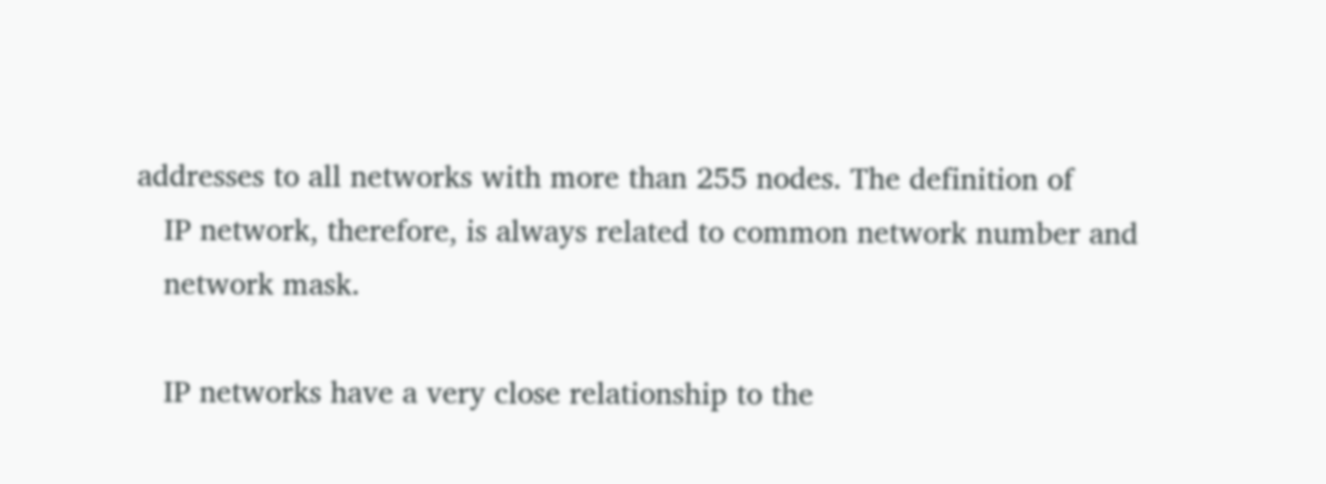addresses to all networks with more than 255 nodes. The definition of
   IP network, therefore, is always related to common network number and
   network mask.

   IP networks have a very close relationship to the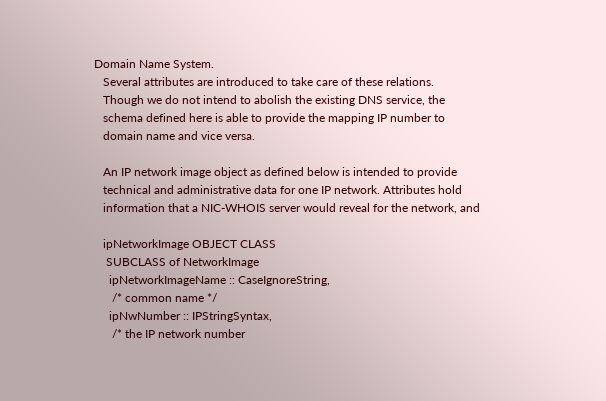Domain Name System.
   Several attributes are introduced to take care of these relations.
   Though we do not intend to abolish the existing DNS service, the
   schema defined here is able to provide the mapping IP number to
   domain name and vice versa.

   An IP network image object as defined below is intended to provide
   technical and administrative data for one IP network. Attributes hold
   information that a NIC-WHOIS server would reveal for the network, and

   ipNetworkImage OBJECT CLASS
    SUBCLASS of NetworkImage
     ipNetworkImageName :: CaseIgnoreString,
      /* common name */
     ipNwNumber :: IPStringSyntax,
      /* the IP network number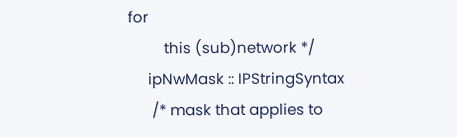for
         this (sub)network */
     ipNwMask :: IPStringSyntax
      /* mask that applies to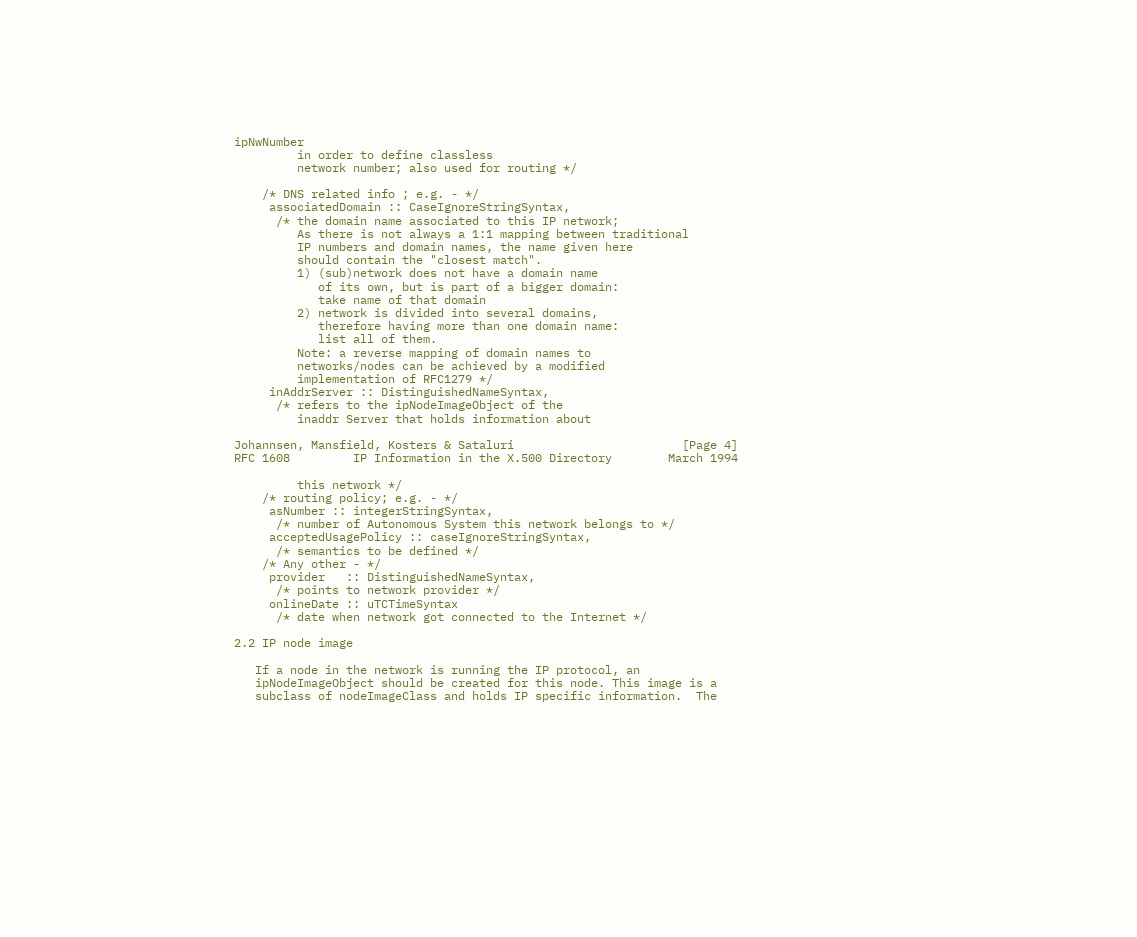ipNwNumber
         in order to define classless
         network number; also used for routing */

    /* DNS related info ; e.g. - */
     associatedDomain :: CaseIgnoreStringSyntax,
      /* the domain name associated to this IP network;
         As there is not always a 1:1 mapping between traditional
         IP numbers and domain names, the name given here
         should contain the "closest match".
         1) (sub)network does not have a domain name
            of its own, but is part of a bigger domain:
            take name of that domain
         2) network is divided into several domains,
            therefore having more than one domain name:
            list all of them.
         Note: a reverse mapping of domain names to
         networks/nodes can be achieved by a modified
         implementation of RFC1279 */
     inAddrServer :: DistinguishedNameSyntax,
      /* refers to the ipNodeImageObject of the
         inaddr Server that holds information about

Johannsen, Mansfield, Kosters & Sataluri                        [Page 4]
RFC 1608         IP Information in the X.500 Directory        March 1994

         this network */
    /* routing policy; e.g. - */
     asNumber :: integerStringSyntax,
      /* number of Autonomous System this network belongs to */
     acceptedUsagePolicy :: caseIgnoreStringSyntax,
      /* semantics to be defined */
    /* Any other - */
     provider   :: DistinguishedNameSyntax,
      /* points to network provider */
     onlineDate :: uTCTimeSyntax
      /* date when network got connected to the Internet */

2.2 IP node image

   If a node in the network is running the IP protocol, an
   ipNodeImageObject should be created for this node. This image is a
   subclass of nodeImageClass and holds IP specific information.  The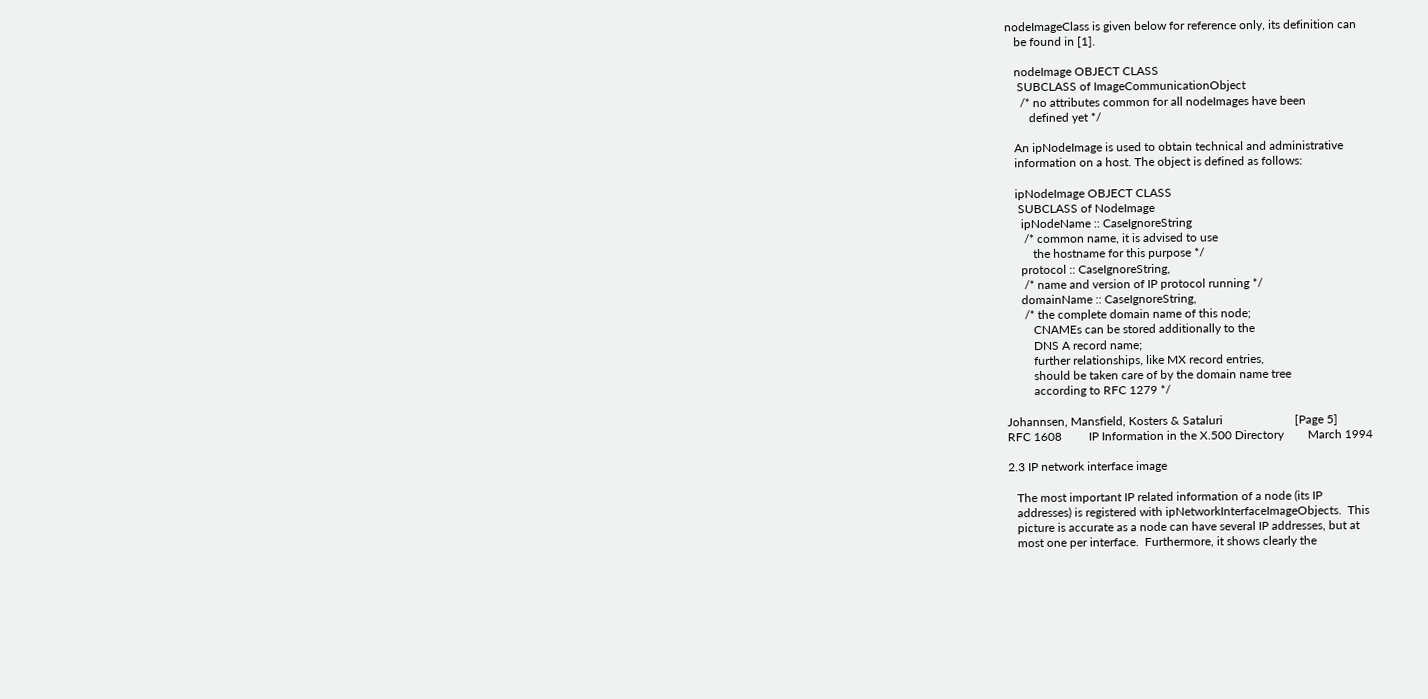nodeImageClass is given below for reference only, its definition can
   be found in [1].

   nodeImage OBJECT CLASS
    SUBCLASS of ImageCommunicationObject
     /* no attributes common for all nodeImages have been
        defined yet */

   An ipNodeImage is used to obtain technical and administrative
   information on a host. The object is defined as follows:

   ipNodeImage OBJECT CLASS
    SUBCLASS of NodeImage
     ipNodeName :: CaseIgnoreString
      /* common name, it is advised to use
         the hostname for this purpose */
     protocol :: CaseIgnoreString,
      /* name and version of IP protocol running */
     domainName :: CaseIgnoreString,
      /* the complete domain name of this node;
         CNAMEs can be stored additionally to the
         DNS A record name;
         further relationships, like MX record entries,
         should be taken care of by the domain name tree
         according to RFC 1279 */

Johannsen, Mansfield, Kosters & Sataluri                        [Page 5]
RFC 1608         IP Information in the X.500 Directory        March 1994

2.3 IP network interface image

   The most important IP related information of a node (its IP
   addresses) is registered with ipNetworkInterfaceImageObjects.  This
   picture is accurate as a node can have several IP addresses, but at
   most one per interface.  Furthermore, it shows clearly the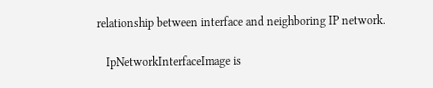relationship between interface and neighboring IP network.

   IpNetworkInterfaceImage is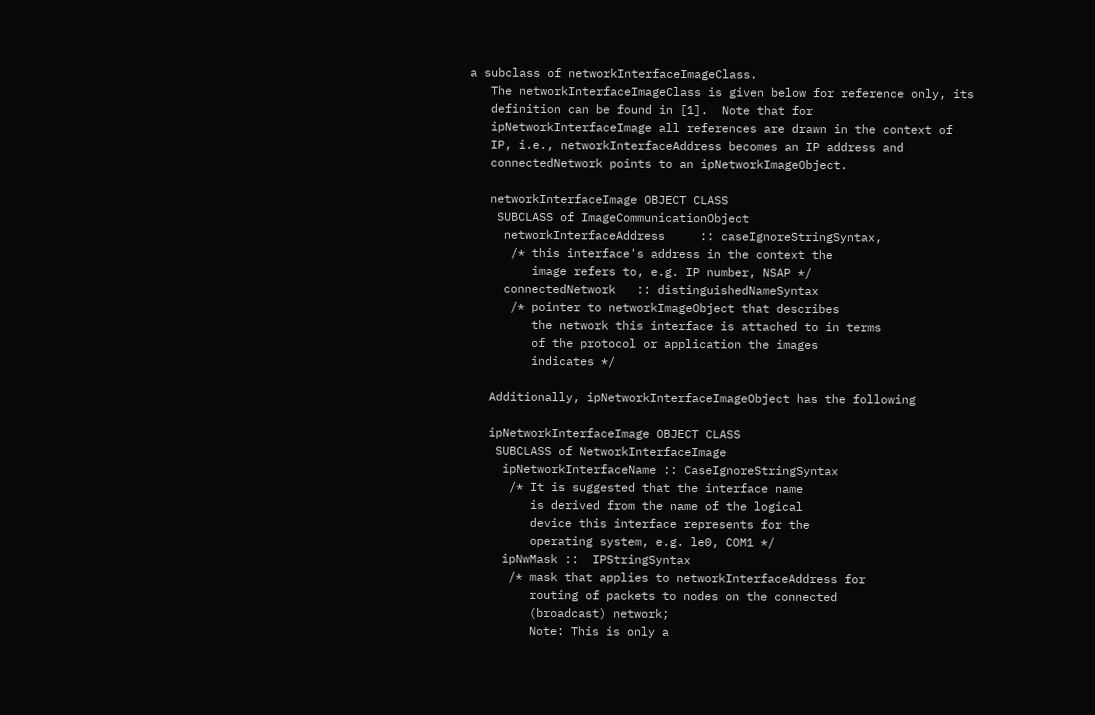a subclass of networkInterfaceImageClass.
   The networkInterfaceImageClass is given below for reference only, its
   definition can be found in [1].  Note that for
   ipNetworkInterfaceImage all references are drawn in the context of
   IP, i.e., networkInterfaceAddress becomes an IP address and
   connectedNetwork points to an ipNetworkImageObject.

   networkInterfaceImage OBJECT CLASS
    SUBCLASS of ImageCommunicationObject
     networkInterfaceAddress     :: caseIgnoreStringSyntax,
      /* this interface's address in the context the
         image refers to, e.g. IP number, NSAP */
     connectedNetwork   :: distinguishedNameSyntax
      /* pointer to networkImageObject that describes
         the network this interface is attached to in terms
         of the protocol or application the images
         indicates */

   Additionally, ipNetworkInterfaceImageObject has the following

   ipNetworkInterfaceImage OBJECT CLASS
    SUBCLASS of NetworkInterfaceImage
     ipNetworkInterfaceName :: CaseIgnoreStringSyntax
      /* It is suggested that the interface name
         is derived from the name of the logical
         device this interface represents for the
         operating system, e.g. le0, COM1 */
     ipNwMask ::  IPStringSyntax
      /* mask that applies to networkInterfaceAddress for
         routing of packets to nodes on the connected
         (broadcast) network;
         Note: This is only a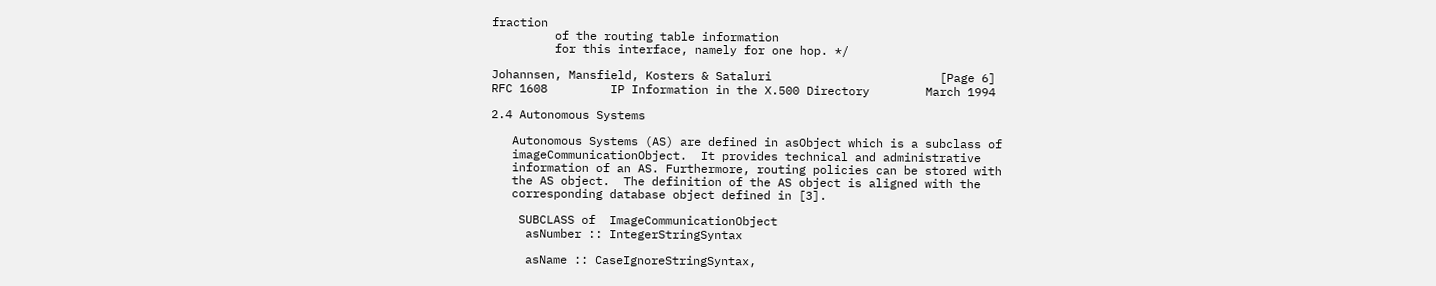fraction
         of the routing table information
         for this interface, namely for one hop. */

Johannsen, Mansfield, Kosters & Sataluri                        [Page 6]
RFC 1608         IP Information in the X.500 Directory        March 1994

2.4 Autonomous Systems

   Autonomous Systems (AS) are defined in asObject which is a subclass of
   imageCommunicationObject.  It provides technical and administrative
   information of an AS. Furthermore, routing policies can be stored with
   the AS object.  The definition of the AS object is aligned with the
   corresponding database object defined in [3].

    SUBCLASS of  ImageCommunicationObject
     asNumber :: IntegerStringSyntax

     asName :: CaseIgnoreStringSyntax,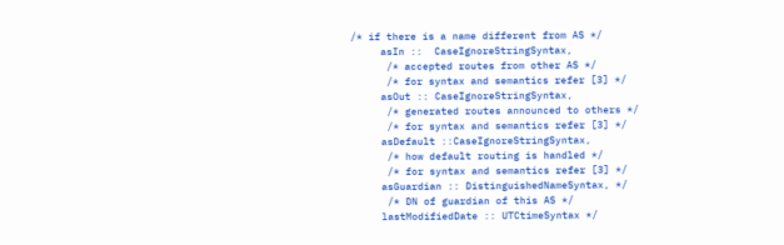/* if there is a name different from AS */
     asIn ::  CaseIgnoreStringSyntax,
      /* accepted routes from other AS */
      /* for syntax and semantics refer [3] */
     asOut :: CaseIgnoreStringSyntax,
      /* generated routes announced to others */
      /* for syntax and semantics refer [3] */
     asDefault ::CaseIgnoreStringSyntax,
      /* how default routing is handled */
      /* for syntax and semantics refer [3] */
     asGuardian :: DistinguishedNameSyntax, */
      /* DN of guardian of this AS */
     lastModifiedDate :: UTCtimeSyntax */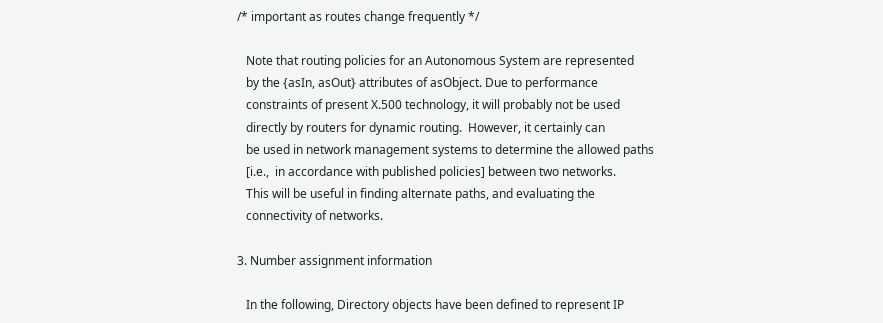/* important as routes change frequently */

   Note that routing policies for an Autonomous System are represented
   by the {asIn, asOut} attributes of asObject. Due to performance
   constraints of present X.500 technology, it will probably not be used
   directly by routers for dynamic routing.  However, it certainly can
   be used in network management systems to determine the allowed paths
   [i.e.,  in accordance with published policies] between two networks.
   This will be useful in finding alternate paths, and evaluating the
   connectivity of networks.

3. Number assignment information

   In the following, Directory objects have been defined to represent IP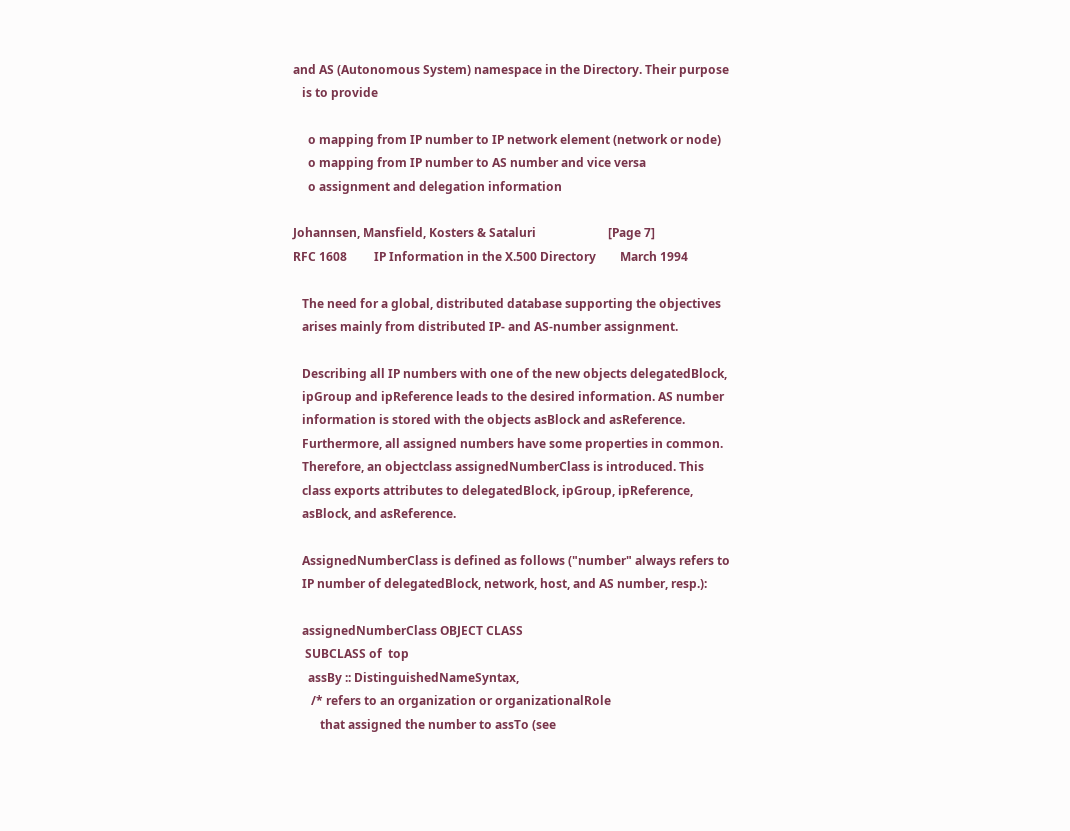and AS (Autonomous System) namespace in the Directory. Their purpose
   is to provide

     o mapping from IP number to IP network element (network or node)
     o mapping from IP number to AS number and vice versa
     o assignment and delegation information

Johannsen, Mansfield, Kosters & Sataluri                        [Page 7]
RFC 1608         IP Information in the X.500 Directory        March 1994

   The need for a global, distributed database supporting the objectives
   arises mainly from distributed IP- and AS-number assignment.

   Describing all IP numbers with one of the new objects delegatedBlock,
   ipGroup and ipReference leads to the desired information. AS number
   information is stored with the objects asBlock and asReference.
   Furthermore, all assigned numbers have some properties in common.
   Therefore, an objectclass assignedNumberClass is introduced. This
   class exports attributes to delegatedBlock, ipGroup, ipReference,
   asBlock, and asReference.

   AssignedNumberClass is defined as follows ("number" always refers to
   IP number of delegatedBlock, network, host, and AS number, resp.):

   assignedNumberClass OBJECT CLASS
    SUBCLASS of  top
     assBy :: DistinguishedNameSyntax,
      /* refers to an organization or organizationalRole
         that assigned the number to assTo (see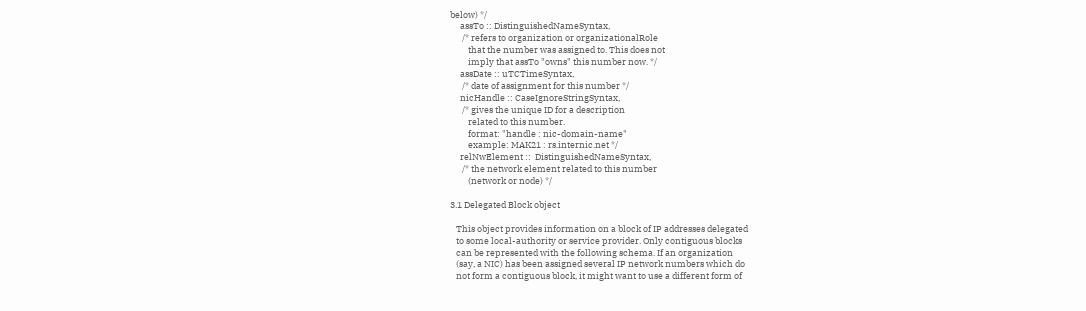below) */
     assTo :: DistinguishedNameSyntax,
      /* refers to organization or organizationalRole
         that the number was assigned to. This does not
         imply that assTo "owns" this number now. */
     assDate :: uTCTimeSyntax,
      /* date of assignment for this number */
     nicHandle :: CaseIgnoreStringSyntax,
      /* gives the unique ID for a description
         related to this number.
         format: "handle : nic-domain-name"
         example: MAK21 : rs.internic.net */
     relNwElement ::  DistinguishedNameSyntax,
      /* the network element related to this number
         (network or node) */

3.1 Delegated Block object

   This object provides information on a block of IP addresses delegated
   to some local-authority or service provider. Only contiguous blocks
   can be represented with the following schema. If an organization
   (say, a NIC) has been assigned several IP network numbers which do
   not form a contiguous block, it might want to use a different form of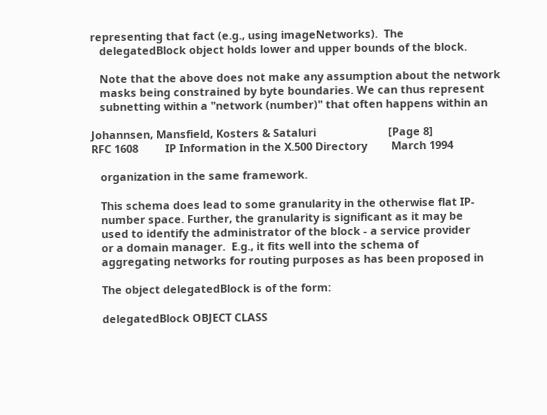representing that fact (e.g., using imageNetworks).  The
   delegatedBlock object holds lower and upper bounds of the block.

   Note that the above does not make any assumption about the network
   masks being constrained by byte boundaries. We can thus represent
   subnetting within a "network (number)" that often happens within an

Johannsen, Mansfield, Kosters & Sataluri                        [Page 8]
RFC 1608         IP Information in the X.500 Directory        March 1994

   organization in the same framework.

   This schema does lead to some granularity in the otherwise flat IP-
   number space. Further, the granularity is significant as it may be
   used to identify the administrator of the block - a service provider
   or a domain manager.  E.g., it fits well into the schema of
   aggregating networks for routing purposes as has been proposed in

   The object delegatedBlock is of the form:

   delegatedBlock OBJECT CLASS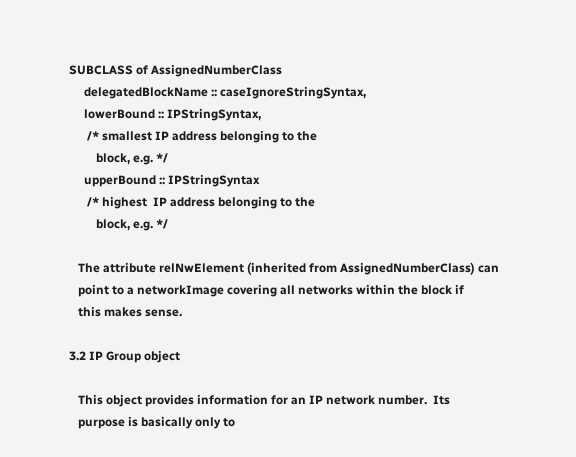SUBCLASS of AssignedNumberClass
     delegatedBlockName :: caseIgnoreStringSyntax,
     lowerBound :: IPStringSyntax,
      /* smallest IP address belonging to the
         block, e.g. */
     upperBound :: IPStringSyntax
      /* highest  IP address belonging to the
         block, e.g. */

   The attribute relNwElement (inherited from AssignedNumberClass) can
   point to a networkImage covering all networks within the block if
   this makes sense.

3.2 IP Group object

   This object provides information for an IP network number.  Its
   purpose is basically only to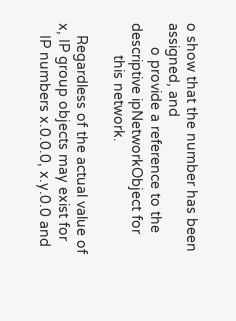o show that the number has been assigned, and
      o provide a reference to the descriptive ipNetworkObject for
        this network.

   Regardless of the actual value of x, IP group objects may exist for
   IP numbers x.0.0.0, x.y.0.0 and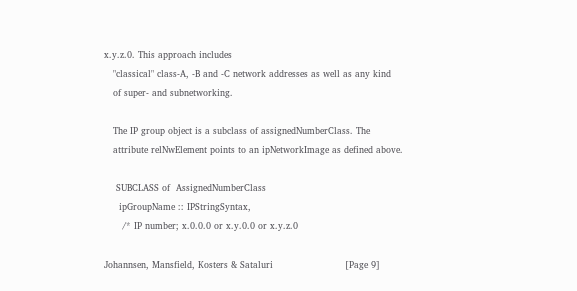x.y.z.0. This approach includes
   "classical" class-A, -B and -C network addresses as well as any kind
   of super- and subnetworking.

   The IP group object is a subclass of assignedNumberClass. The
   attribute relNwElement points to an ipNetworkImage as defined above.

    SUBCLASS of  AssignedNumberClass
     ipGroupName :: IPStringSyntax,
      /* IP number; x.0.0.0 or x.y.0.0 or x.y.z.0

Johannsen, Mansfield, Kosters & Sataluri                        [Page 9]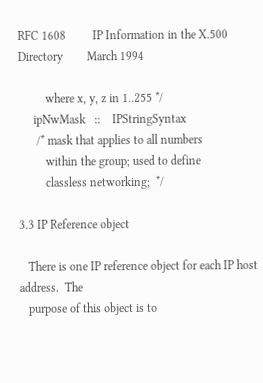RFC 1608         IP Information in the X.500 Directory        March 1994

         where x, y, z in 1..255 */
     ipNwMask   ::    IPStringSyntax
      /* mask that applies to all numbers
         within the group; used to define
         classless networking;  */

3.3 IP Reference object

   There is one IP reference object for each IP host address.  The
   purpose of this object is to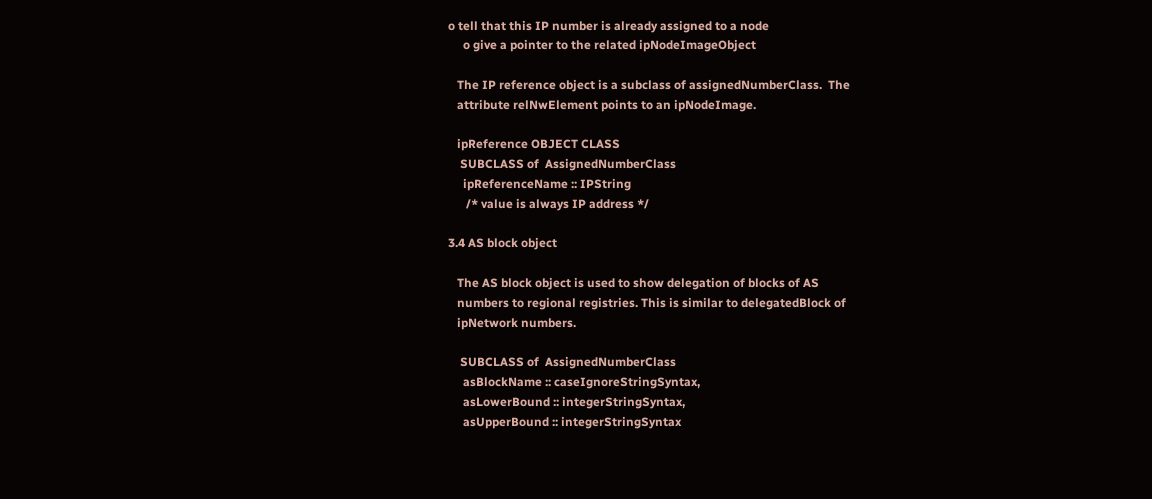o tell that this IP number is already assigned to a node
     o give a pointer to the related ipNodeImageObject

   The IP reference object is a subclass of assignedNumberClass.  The
   attribute relNwElement points to an ipNodeImage.

   ipReference OBJECT CLASS
    SUBCLASS of  AssignedNumberClass
     ipReferenceName :: IPString
      /* value is always IP address */

3.4 AS block object

   The AS block object is used to show delegation of blocks of AS
   numbers to regional registries. This is similar to delegatedBlock of
   ipNetwork numbers.

    SUBCLASS of  AssignedNumberClass
     asBlockName :: caseIgnoreStringSyntax,
     asLowerBound :: integerStringSyntax,
     asUpperBound :: integerStringSyntax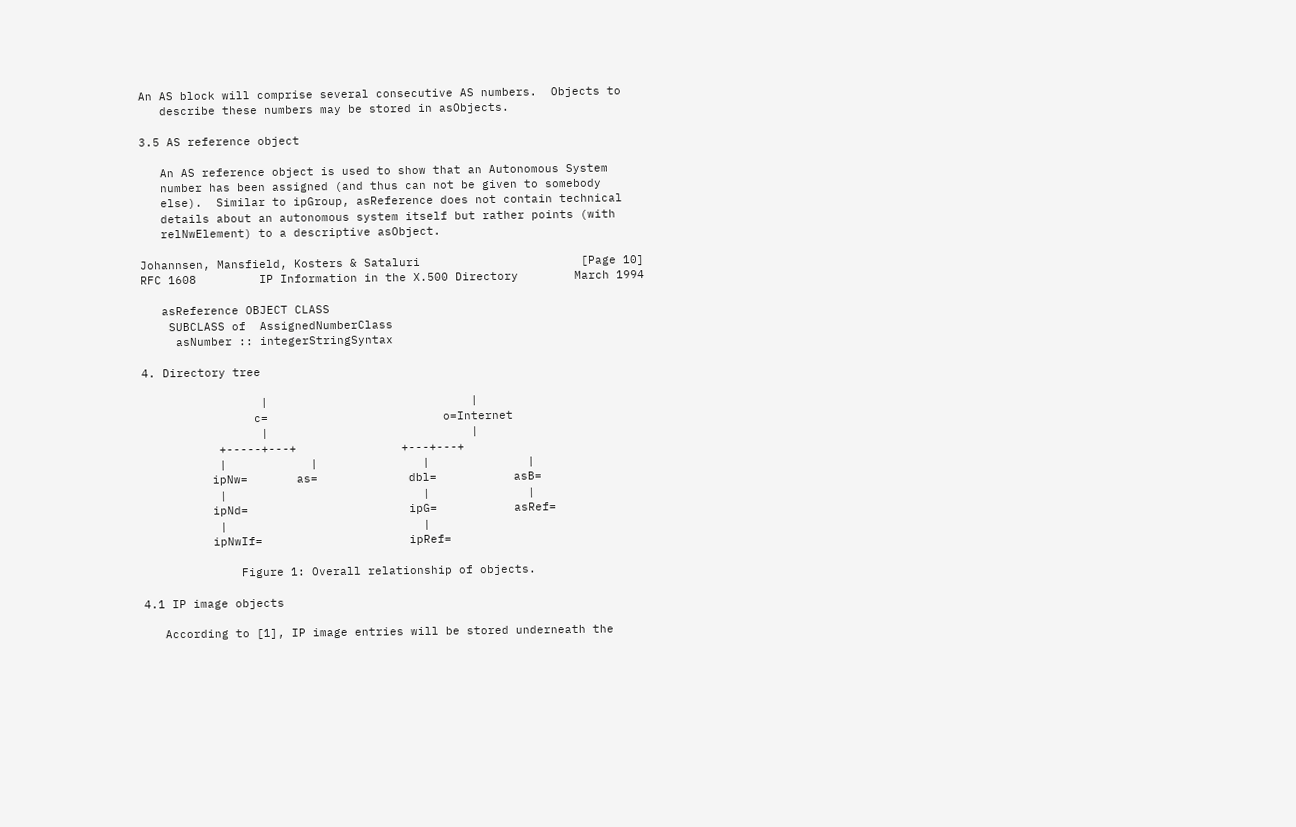An AS block will comprise several consecutive AS numbers.  Objects to
   describe these numbers may be stored in asObjects.

3.5 AS reference object

   An AS reference object is used to show that an Autonomous System
   number has been assigned (and thus can not be given to somebody
   else).  Similar to ipGroup, asReference does not contain technical
   details about an autonomous system itself but rather points (with
   relNwElement) to a descriptive asObject.

Johannsen, Mansfield, Kosters & Sataluri                       [Page 10]
RFC 1608         IP Information in the X.500 Directory        March 1994

   asReference OBJECT CLASS
    SUBCLASS of  AssignedNumberClass
     asNumber :: integerStringSyntax

4. Directory tree

                 |                             |
                c=                         o=Internet
                 |                             |
           +-----+---+               +---+---+
           |            |               |              |
          ipNw=       as=             dbl=           asB=
           |                            |              |
          ipNd=                       ipG=           asRef=
           |                            |
          ipNwIf=                     ipRef=

              Figure 1: Overall relationship of objects.

4.1 IP image objects

   According to [1], IP image entries will be stored underneath the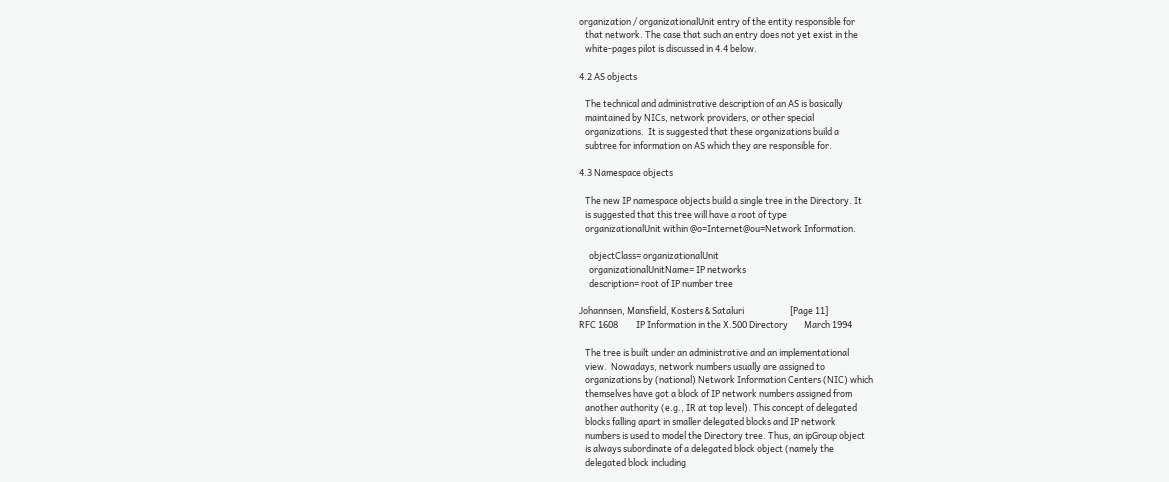organization / organizationalUnit entry of the entity responsible for
   that network. The case that such an entry does not yet exist in the
   white-pages pilot is discussed in 4.4 below.

4.2 AS objects

   The technical and administrative description of an AS is basically
   maintained by NICs, network providers, or other special
   organizations.  It is suggested that these organizations build a
   subtree for information on AS which they are responsible for.

4.3 Namespace objects

   The new IP namespace objects build a single tree in the Directory. It
   is suggested that this tree will have a root of type
   organizationalUnit within @o=Internet@ou=Network Information.

     objectClass= organizationalUnit
     organizationalUnitName= IP networks
     description= root of IP number tree

Johannsen, Mansfield, Kosters & Sataluri                       [Page 11]
RFC 1608         IP Information in the X.500 Directory        March 1994

   The tree is built under an administrative and an implementational
   view.  Nowadays, network numbers usually are assigned to
   organizations by (national) Network Information Centers (NIC) which
   themselves have got a block of IP network numbers assigned from
   another authority (e.g., IR at top level). This concept of delegated
   blocks falling apart in smaller delegated blocks and IP network
   numbers is used to model the Directory tree. Thus, an ipGroup object
   is always subordinate of a delegated block object (namely the
   delegated block including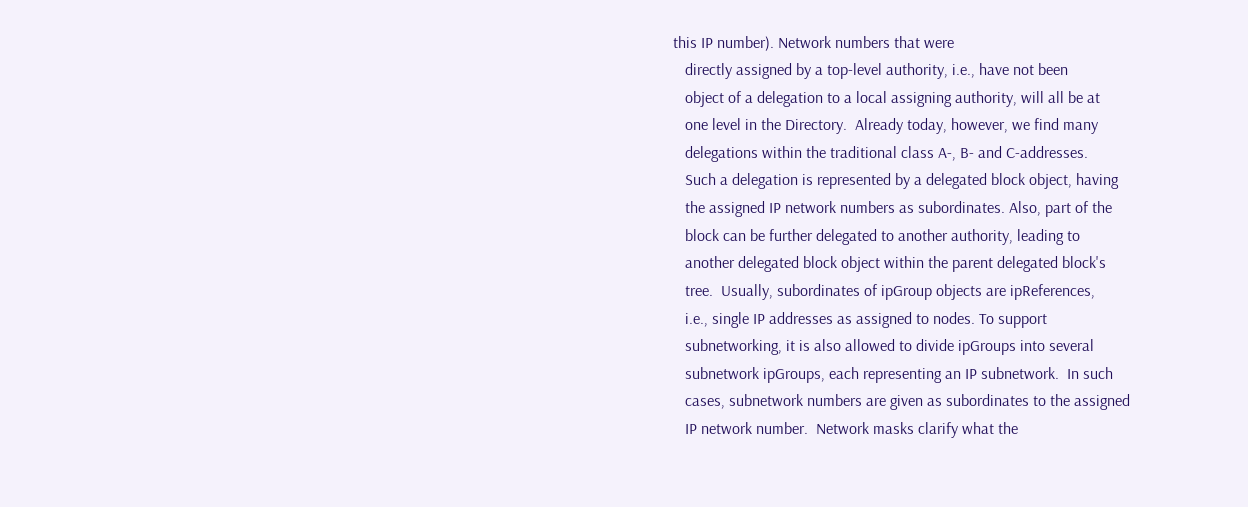this IP number). Network numbers that were
   directly assigned by a top-level authority, i.e., have not been
   object of a delegation to a local assigning authority, will all be at
   one level in the Directory.  Already today, however, we find many
   delegations within the traditional class A-, B- and C-addresses.
   Such a delegation is represented by a delegated block object, having
   the assigned IP network numbers as subordinates. Also, part of the
   block can be further delegated to another authority, leading to
   another delegated block object within the parent delegated block's
   tree.  Usually, subordinates of ipGroup objects are ipReferences,
   i.e., single IP addresses as assigned to nodes. To support
   subnetworking, it is also allowed to divide ipGroups into several
   subnetwork ipGroups, each representing an IP subnetwork.  In such
   cases, subnetwork numbers are given as subordinates to the assigned
   IP network number.  Network masks clarify what the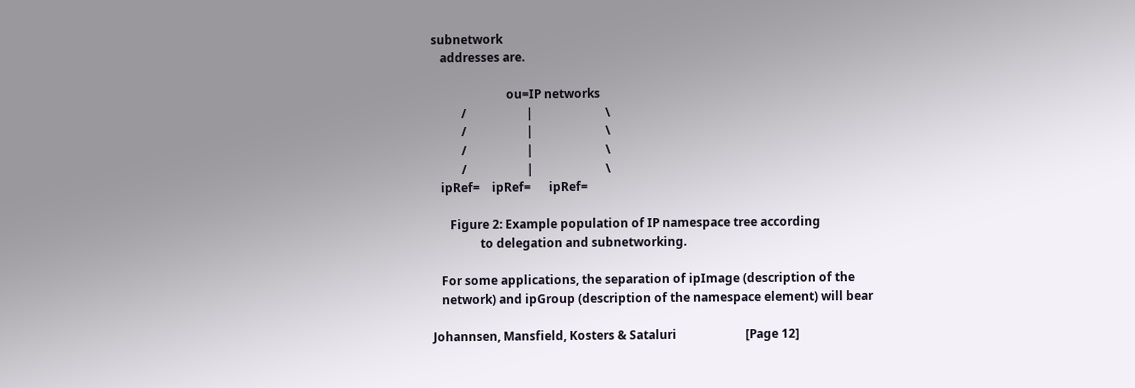subnetwork
   addresses are.

                         ou=IP networks
          /                    |                        \
          /                    |                        \
          /                    |                        \
          /                    |                        \
   ipRef=    ipRef=      ipRef=

      Figure 2: Example population of IP namespace tree according
                to delegation and subnetworking.

   For some applications, the separation of ipImage (description of the
   network) and ipGroup (description of the namespace element) will bear

Johannsen, Mansfield, Kosters & Sataluri                       [Page 12]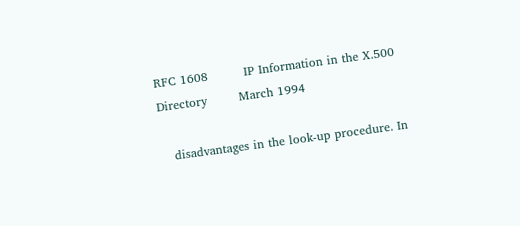RFC 1608         IP Information in the X.500 Directory        March 1994

   disadvantages in the look-up procedure. In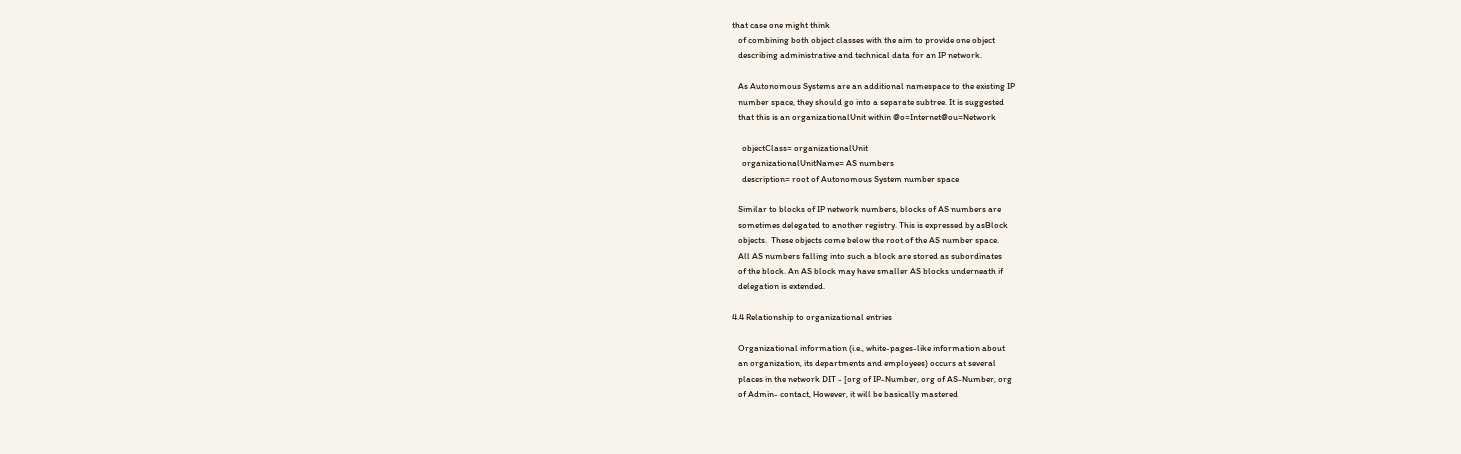that case one might think
   of combining both object classes with the aim to provide one object
   describing administrative and technical data for an IP network.

   As Autonomous Systems are an additional namespace to the existing IP
   number space, they should go into a separate subtree. It is suggested
   that this is an organizationalUnit within @o=Internet@ou=Network

     objectClass= organizationalUnit
     organizationalUnitName= AS numbers
     description= root of Autonomous System number space

   Similar to blocks of IP network numbers, blocks of AS numbers are
   sometimes delegated to another registry. This is expressed by asBlock
   objects.  These objects come below the root of the AS number space.
   All AS numbers falling into such a block are stored as subordinates
   of the block. An AS block may have smaller AS blocks underneath if
   delegation is extended.

4.4 Relationship to organizational entries

   Organizational information (i.e., white-pages-like information about
   an organization, its departments and employees) occurs at several
   places in the network DIT - [org of IP-Number, org of AS-Number, org
   of Admin- contact, However, it will be basically mastered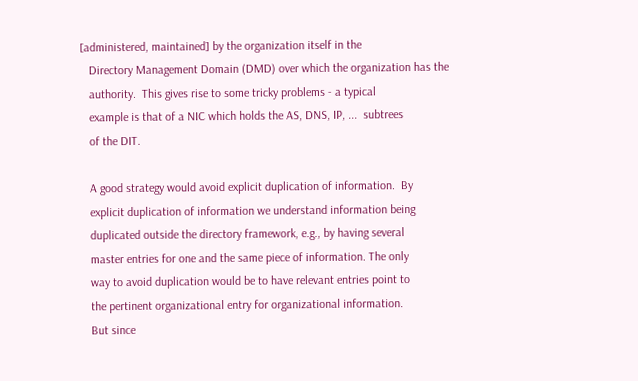[administered, maintained] by the organization itself in the
   Directory Management Domain (DMD) over which the organization has the
   authority.  This gives rise to some tricky problems - a typical
   example is that of a NIC which holds the AS, DNS, IP, ...  subtrees
   of the DIT.

   A good strategy would avoid explicit duplication of information.  By
   explicit duplication of information we understand information being
   duplicated outside the directory framework, e.g., by having several
   master entries for one and the same piece of information. The only
   way to avoid duplication would be to have relevant entries point to
   the pertinent organizational entry for organizational information.
   But since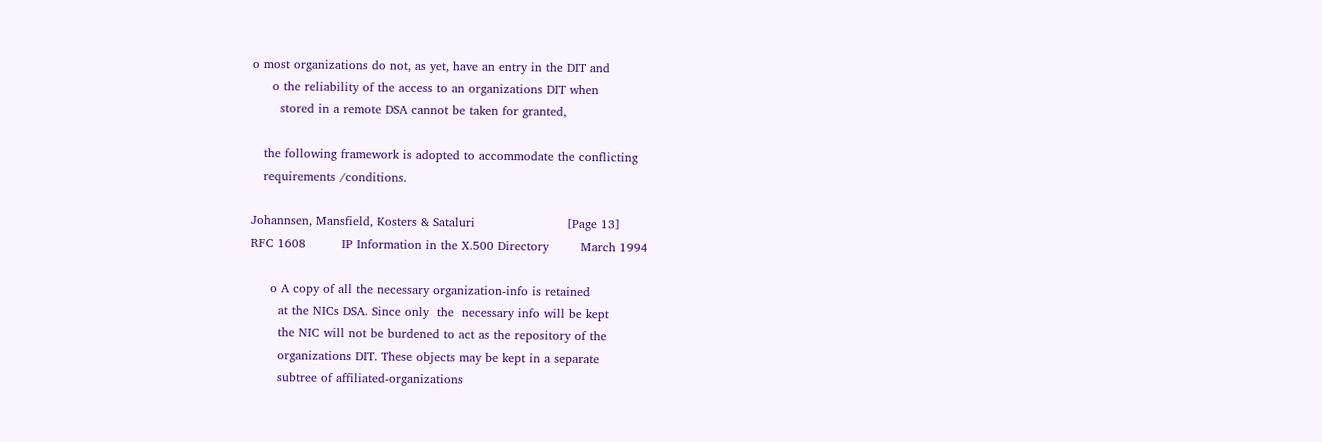o most organizations do not, as yet, have an entry in the DIT and
     o the reliability of the access to an organizations DIT when
       stored in a remote DSA cannot be taken for granted,

   the following framework is adopted to accommodate the conflicting
   requirements /conditions.

Johannsen, Mansfield, Kosters & Sataluri                       [Page 13]
RFC 1608         IP Information in the X.500 Directory        March 1994

     o A copy of all the necessary organization-info is retained
       at the NICs DSA. Since only  the  necessary info will be kept
       the NIC will not be burdened to act as the repository of the
       organizations DIT. These objects may be kept in a separate
       subtree of affiliated-organizations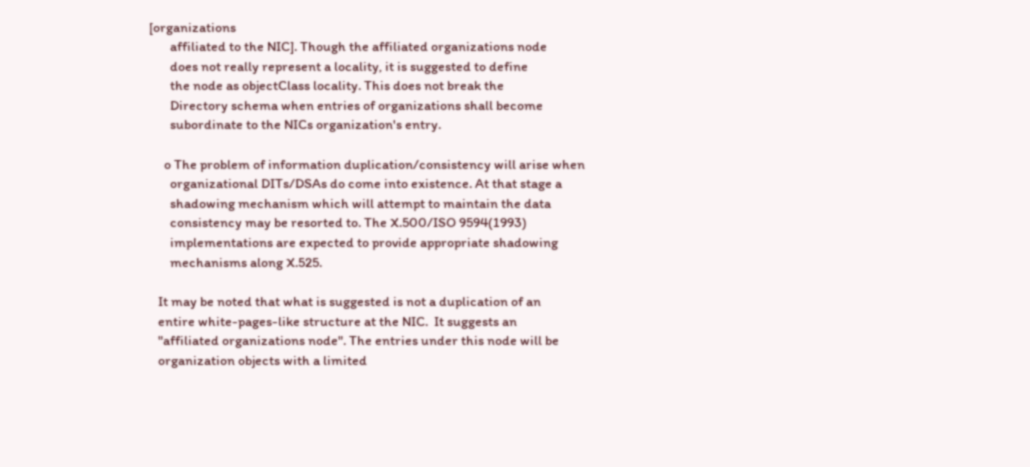[organizations
       affiliated to the NIC]. Though the affiliated organizations node
       does not really represent a locality, it is suggested to define
       the node as objectClass locality. This does not break the
       Directory schema when entries of organizations shall become
       subordinate to the NICs organization's entry.

     o The problem of information duplication/consistency will arise when
       organizational DITs/DSAs do come into existence. At that stage a
       shadowing mechanism which will attempt to maintain the data
       consistency may be resorted to. The X.500/ISO 9594(1993)
       implementations are expected to provide appropriate shadowing
       mechanisms along X.525.

   It may be noted that what is suggested is not a duplication of an
   entire white-pages-like structure at the NIC.  It suggests an
   "affiliated organizations node". The entries under this node will be
   organization objects with a limited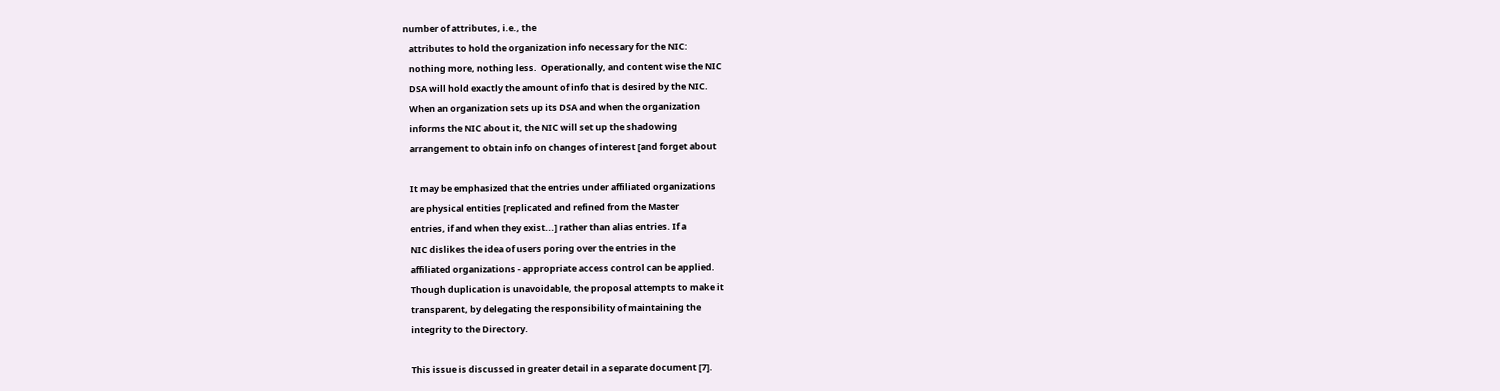number of attributes, i.e., the
   attributes to hold the organization info necessary for the NIC:
   nothing more, nothing less.  Operationally, and content wise the NIC
   DSA will hold exactly the amount of info that is desired by the NIC.
   When an organization sets up its DSA and when the organization
   informs the NIC about it, the NIC will set up the shadowing
   arrangement to obtain info on changes of interest [and forget about

   It may be emphasized that the entries under affiliated organizations
   are physical entities [replicated and refined from the Master
   entries, if and when they exist...] rather than alias entries. If a
   NIC dislikes the idea of users poring over the entries in the
   affiliated organizations - appropriate access control can be applied.
   Though duplication is unavoidable, the proposal attempts to make it
   transparent, by delegating the responsibility of maintaining the
   integrity to the Directory.

   This issue is discussed in greater detail in a separate document [7].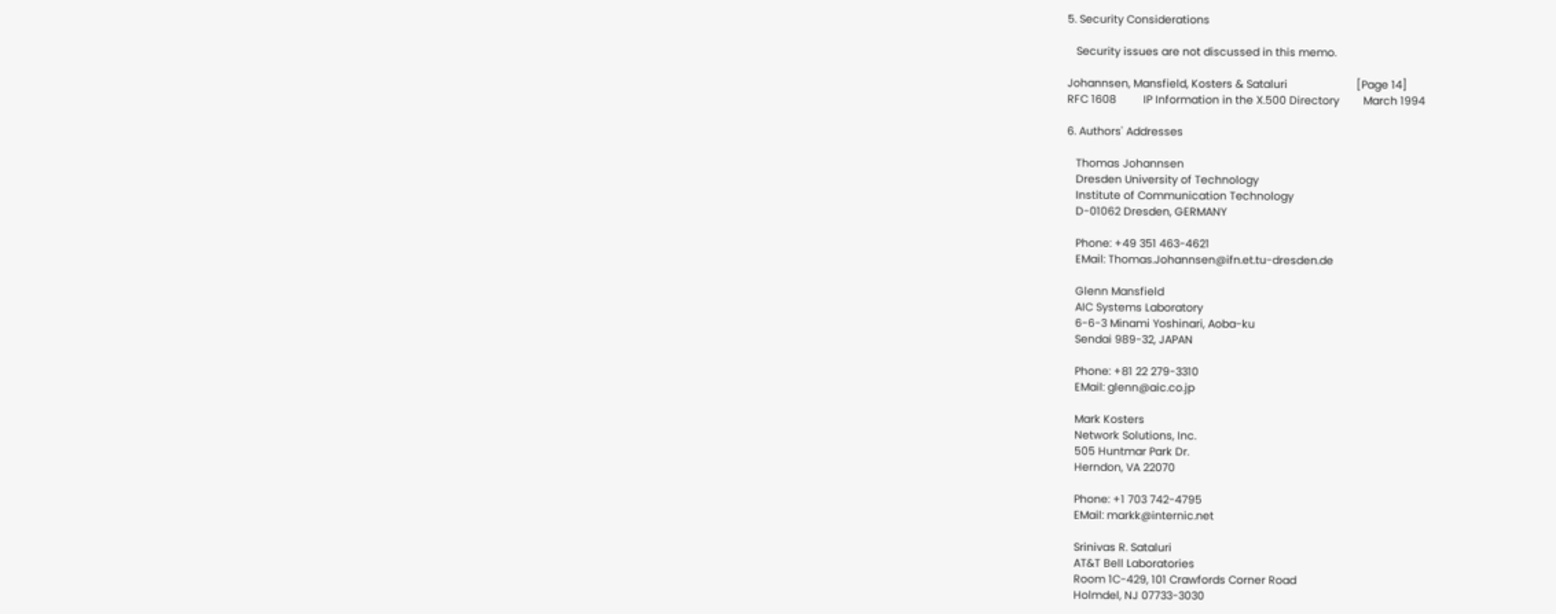5. Security Considerations

   Security issues are not discussed in this memo.

Johannsen, Mansfield, Kosters & Sataluri                       [Page 14]
RFC 1608         IP Information in the X.500 Directory        March 1994

6. Authors' Addresses

   Thomas Johannsen
   Dresden University of Technology
   Institute of Communication Technology
   D-01062 Dresden, GERMANY

   Phone: +49 351 463-4621
   EMail: Thomas.Johannsen@ifn.et.tu-dresden.de

   Glenn Mansfield
   AIC Systems Laboratory
   6-6-3 Minami Yoshinari, Aoba-ku
   Sendai 989-32, JAPAN

   Phone: +81 22 279-3310
   EMail: glenn@aic.co.jp

   Mark Kosters
   Network Solutions, Inc.
   505 Huntmar Park Dr.
   Herndon, VA 22070

   Phone: +1 703 742-4795
   EMail: markk@internic.net

   Srinivas R. Sataluri
   AT&T Bell Laboratories
   Room 1C-429, 101 Crawfords Corner Road
   Holmdel, NJ 07733-3030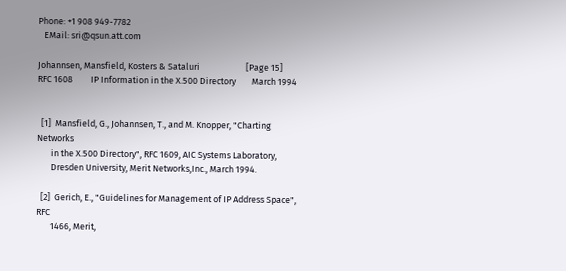Phone: +1 908 949-7782
   EMail: sri@qsun.att.com

Johannsen, Mansfield, Kosters & Sataluri                       [Page 15]
RFC 1608         IP Information in the X.500 Directory        March 1994


  [1]  Mansfield, G., Johannsen, T., and M. Knopper, "Charting Networks
       in the X.500 Directory", RFC 1609, AIC Systems Laboratory,
       Dresden University, Merit Networks,Inc., March 1994.

  [2]  Gerich, E., "Guidelines for Management of IP Address Space", RFC
       1466, Merit,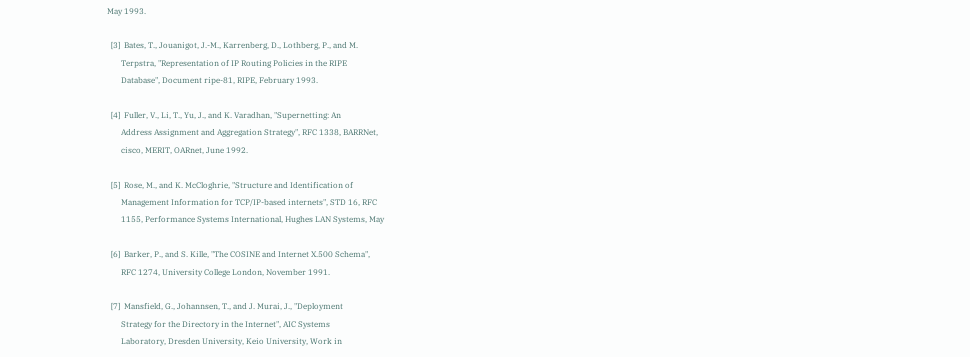May 1993.

  [3]  Bates, T., Jouanigot, J.-M., Karrenberg, D., Lothberg, P., and M.
       Terpstra, "Representation of IP Routing Policies in the RIPE
       Database", Document ripe-81, RIPE, February 1993.

  [4]  Fuller, V., Li, T., Yu, J., and K. Varadhan, "Supernetting: An
       Address Assignment and Aggregation Strategy", RFC 1338, BARRNet,
       cisco, MERIT, OARnet, June 1992.

  [5]  Rose, M., and K. McCloghrie, "Structure and Identification of
       Management Information for TCP/IP-based internets", STD 16, RFC
       1155, Performance Systems International, Hughes LAN Systems, May

  [6]  Barker, P., and S. Kille, "The COSINE and Internet X.500 Schema",
       RFC 1274, University College London, November 1991.

  [7]  Mansfield, G., Johannsen, T., and J. Murai, J., "Deployment
       Strategy for the Directory in the Internet", AIC Systems
       Laboratory, Dresden University, Keio University, Work in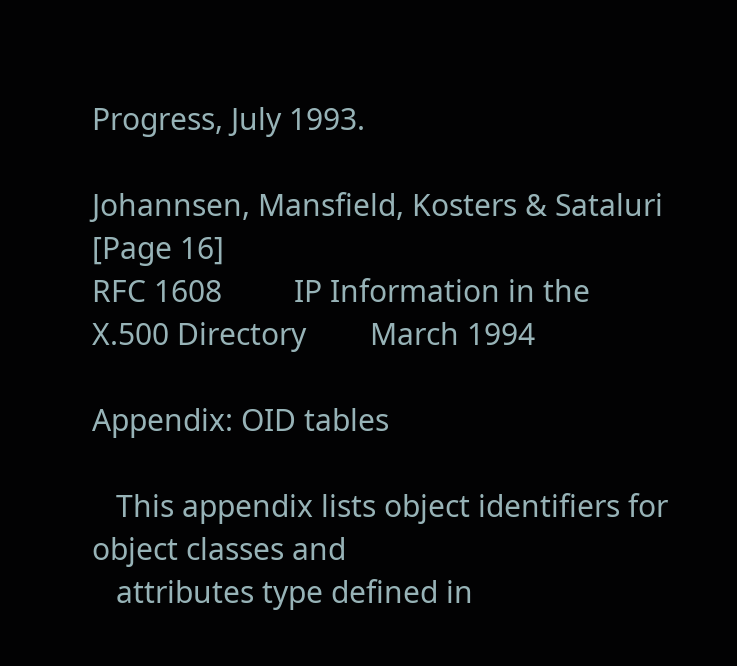Progress, July 1993.

Johannsen, Mansfield, Kosters & Sataluri                       [Page 16]
RFC 1608         IP Information in the X.500 Directory        March 1994

Appendix: OID tables

   This appendix lists object identifiers for object classes and
   attributes type defined in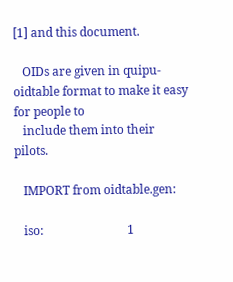[1] and this document.

   OIDs are given in quipu-oidtable format to make it easy for people to
   include them into their pilots.

   IMPORT from oidtable.gen:

   iso:                            1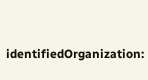identifiedOrganization: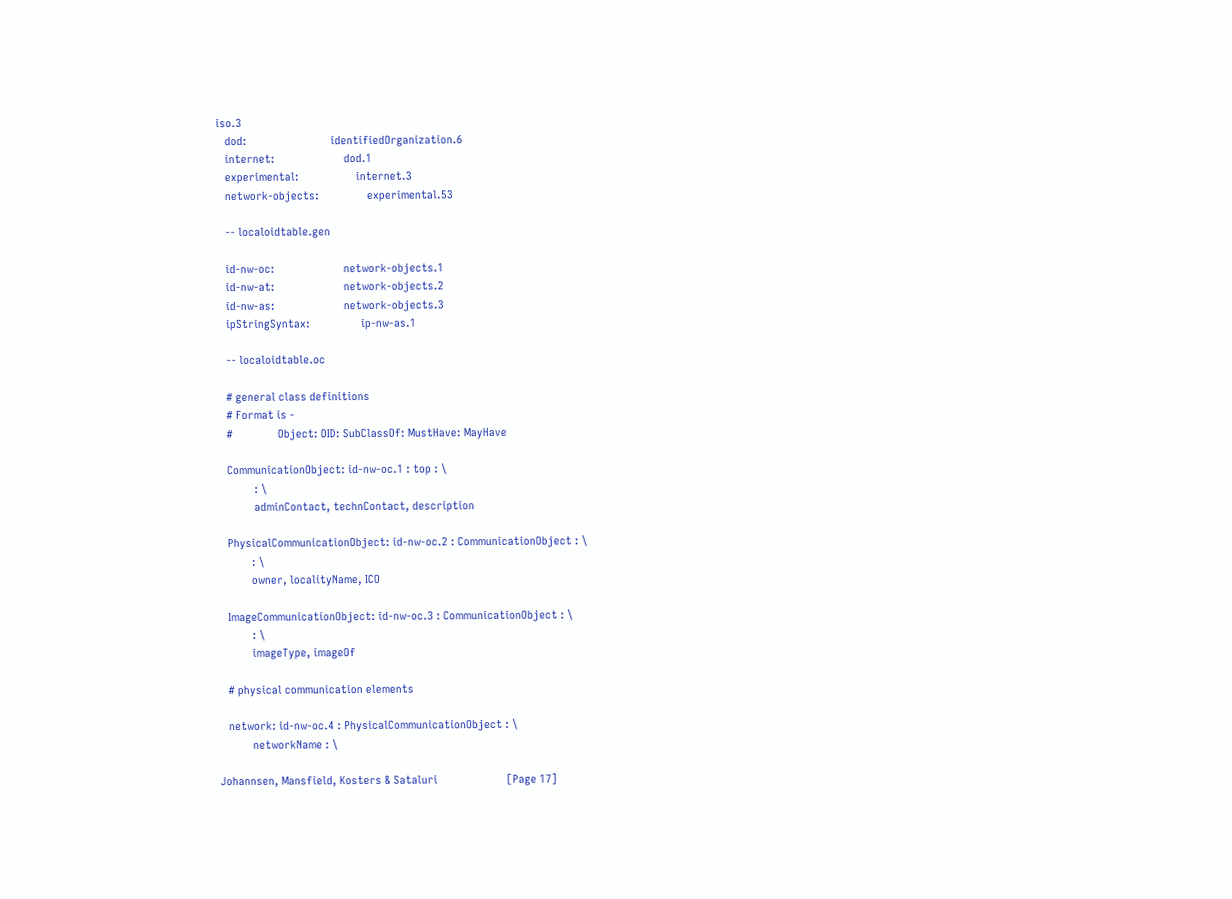iso.3
   dod:                            identifiedOrganization.6
   internet:                       dod.1
   experimental:                   internet.3
   network-objects:                experimental.53

   -- localoidtable.gen

   id-nw-oc:                       network-objects.1
   id-nw-at:                       network-objects.2
   id-nw-as:                       network-objects.3
   ipStringSyntax:                 ip-nw-as.1

   -- localoidtable.oc

   # general class definitions
   # Format is -
   #               Object: OID: SubClassOf: MustHave: MayHave

   CommunicationObject: id-nw-oc.1 : top : \
            : \
            adminContact, technContact, description

   PhysicalCommunicationObject: id-nw-oc.2 : CommunicationObject : \
           : \
           owner, localityName, ICO

   ImageCommunicationObject: id-nw-oc.3 : CommunicationObject : \
           : \
           imageType, imageOf

   # physical communication elements

   network: id-nw-oc.4 : PhysicalCommunicationObject : \
           networkName : \

Johannsen, Mansfield, Kosters & Sataluri                       [Page 17]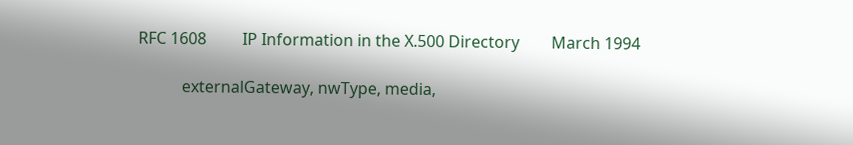RFC 1608         IP Information in the X.500 Directory        March 1994

           externalGateway, nwType, media,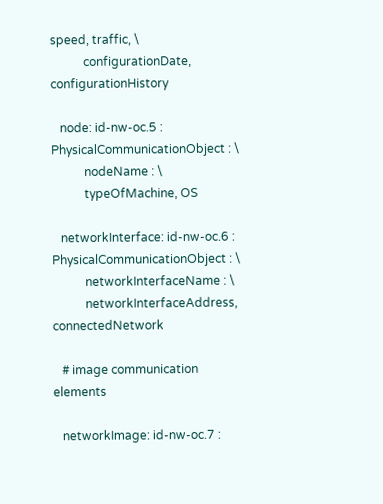speed, traffic, \
           configurationDate, configurationHistory

   node: id-nw-oc.5 : PhysicalCommunicationObject : \
           nodeName : \
           typeOfMachine, OS

   networkInterface: id-nw-oc.6 : PhysicalCommunicationObject : \
           networkInterfaceName : \
           networkInterfaceAddress, connectedNetwork

   # image communication elements

   networkImage: id-nw-oc.7 :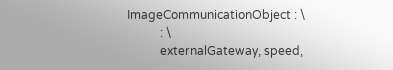ImageCommunicationObject : \
           : \
           externalGateway, speed,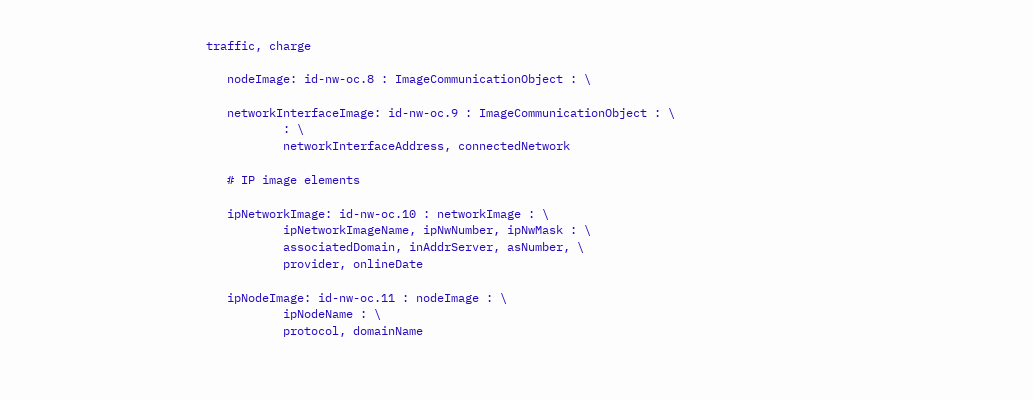traffic, charge

   nodeImage: id-nw-oc.8 : ImageCommunicationObject : \

   networkInterfaceImage: id-nw-oc.9 : ImageCommunicationObject : \
           : \
           networkInterfaceAddress, connectedNetwork

   # IP image elements

   ipNetworkImage: id-nw-oc.10 : networkImage : \
           ipNetworkImageName, ipNwNumber, ipNwMask : \
           associatedDomain, inAddrServer, asNumber, \
           provider, onlineDate

   ipNodeImage: id-nw-oc.11 : nodeImage : \
           ipNodeName : \
           protocol, domainName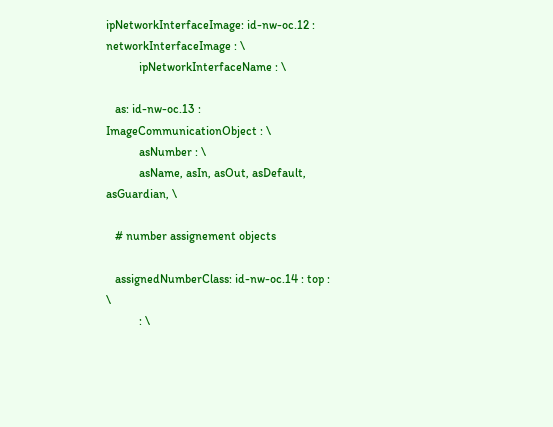ipNetworkInterfaceImage: id-nw-oc.12 : networkInterfaceImage : \
           ipNetworkInterfaceName : \

   as: id-nw-oc.13 : ImageCommunicationObject : \
           asNumber : \
           asName, asIn, asOut, asDefault, asGuardian, \

   # number assignement objects

   assignedNumberClass: id-nw-oc.14 : top : \
           : \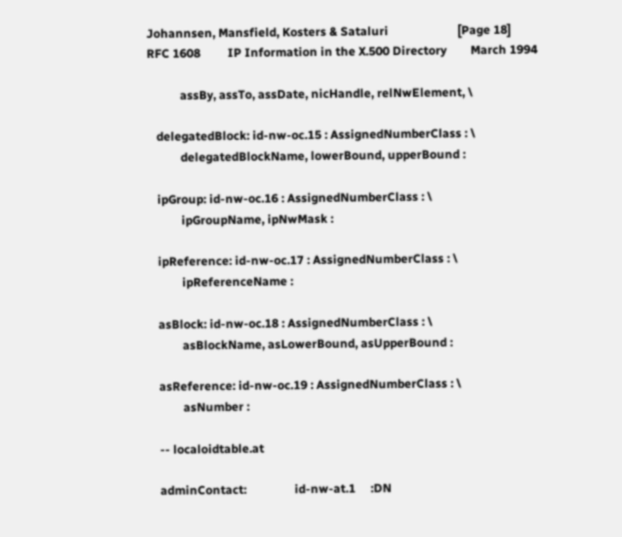Johannsen, Mansfield, Kosters & Sataluri                       [Page 18]
RFC 1608         IP Information in the X.500 Directory        March 1994

           assBy, assTo, assDate, nicHandle, relNwElement, \

   delegatedBlock: id-nw-oc.15 : AssignedNumberClass : \
           delegatedBlockName, lowerBound, upperBound :

   ipGroup: id-nw-oc.16 : AssignedNumberClass : \
           ipGroupName, ipNwMask :

   ipReference: id-nw-oc.17 : AssignedNumberClass : \
           ipReferenceName :

   asBlock: id-nw-oc.18 : AssignedNumberClass : \
           asBlockName, asLowerBound, asUpperBound :

   asReference: id-nw-oc.19 : AssignedNumberClass : \
           asNumber :

   -- localoidtable.at

   adminContact:                id-nw-at.1     :DN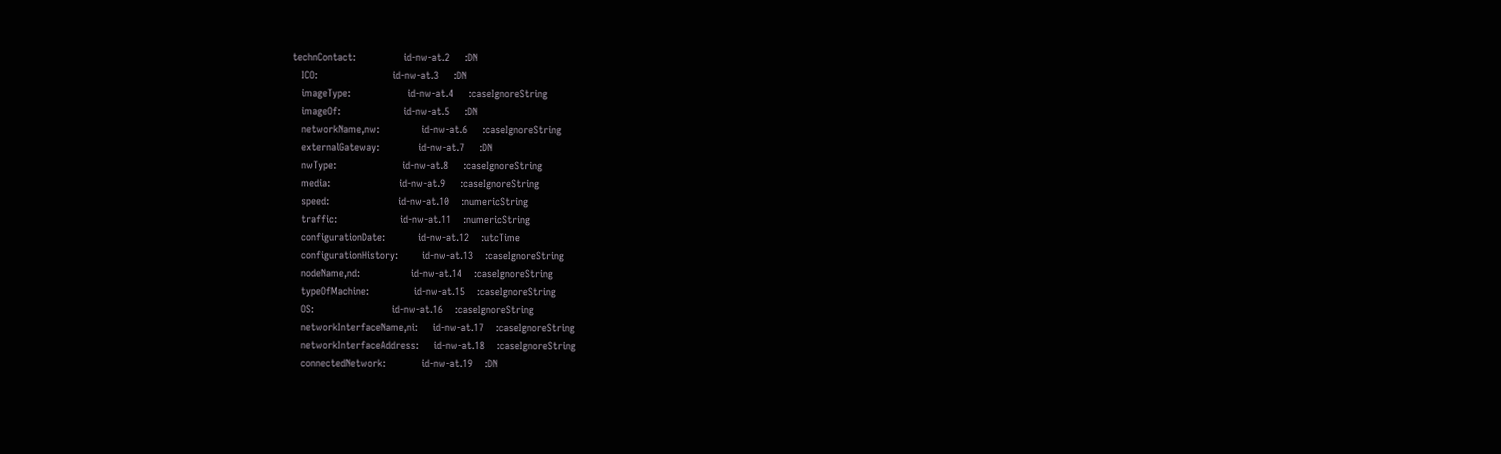technContact:                id-nw-at.2     :DN
   ICO:                         id-nw-at.3     :DN
   imageType:                   id-nw-at.4     :caseIgnoreString
   imageOf:                     id-nw-at.5     :DN
   networkName,nw:              id-nw-at.6     :caseIgnoreString
   externalGateway:             id-nw-at.7     :DN
   nwType:                      id-nw-at.8     :caseIgnoreString
   media:                       id-nw-at.9     :caseIgnoreString
   speed:                       id-nw-at.10    :numericString
   traffic:                     id-nw-at.11    :numericString
   configurationDate:           id-nw-at.12    :utcTime
   configurationHistory:        id-nw-at.13    :caseIgnoreString
   nodeName,nd:                 id-nw-at.14    :caseIgnoreString
   typeOfMachine:               id-nw-at.15    :caseIgnoreString
   OS:                          id-nw-at.16    :caseIgnoreString
   networkInterfaceName,ni:     id-nw-at.17    :caseIgnoreString
   networkInterfaceAddress:     id-nw-at.18    :caseIgnoreString
   connectedNetwork:            id-nw-at.19    :DN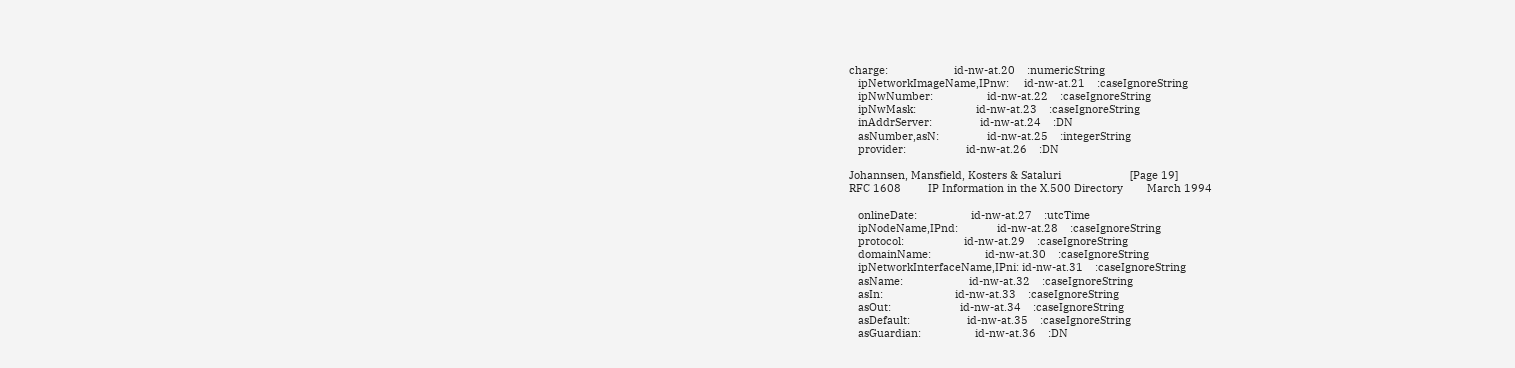charge:                      id-nw-at.20    :numericString
   ipNetworkImageName,IPnw:     id-nw-at.21    :caseIgnoreString
   ipNwNumber:                  id-nw-at.22    :caseIgnoreString
   ipNwMask:                    id-nw-at.23    :caseIgnoreString
   inAddrServer:                id-nw-at.24    :DN
   asNumber,asN:                id-nw-at.25    :integerString
   provider:                    id-nw-at.26    :DN

Johannsen, Mansfield, Kosters & Sataluri                       [Page 19]
RFC 1608         IP Information in the X.500 Directory        March 1994

   onlineDate:                  id-nw-at.27    :utcTime
   ipNodeName,IPnd:             id-nw-at.28    :caseIgnoreString
   protocol:                    id-nw-at.29    :caseIgnoreString
   domainName:                  id-nw-at.30    :caseIgnoreString
   ipNetworkInterfaceName,IPni: id-nw-at.31    :caseIgnoreString
   asName:                      id-nw-at.32    :caseIgnoreString
   asIn:                        id-nw-at.33    :caseIgnoreString
   asOut:                       id-nw-at.34    :caseIgnoreString
   asDefault:                   id-nw-at.35    :caseIgnoreString
   asGuardian:                  id-nw-at.36    :DN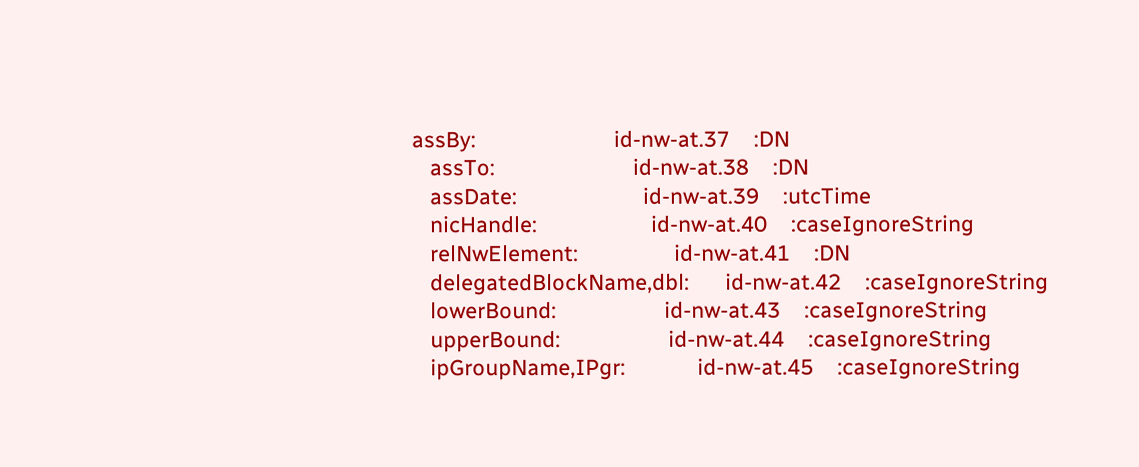assBy:                       id-nw-at.37    :DN
   assTo:                       id-nw-at.38    :DN
   assDate:                     id-nw-at.39    :utcTime
   nicHandle:                   id-nw-at.40    :caseIgnoreString
   relNwElement:                id-nw-at.41    :DN
   delegatedBlockName,dbl:      id-nw-at.42    :caseIgnoreString
   lowerBound:                  id-nw-at.43    :caseIgnoreString
   upperBound:                  id-nw-at.44    :caseIgnoreString
   ipGroupName,IPgr:            id-nw-at.45    :caseIgnoreString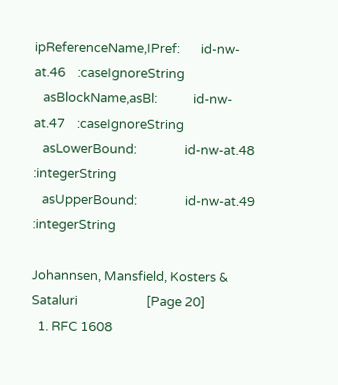ipReferenceName,IPref:       id-nw-at.46    :caseIgnoreString
   asBlockName,asBl:            id-nw-at.47    :caseIgnoreString
   asLowerBound:                id-nw-at.48    :integerString
   asUpperBound:                id-nw-at.49    :integerString

Johannsen, Mansfield, Kosters & Sataluri                       [Page 20]
  1. RFC 1608